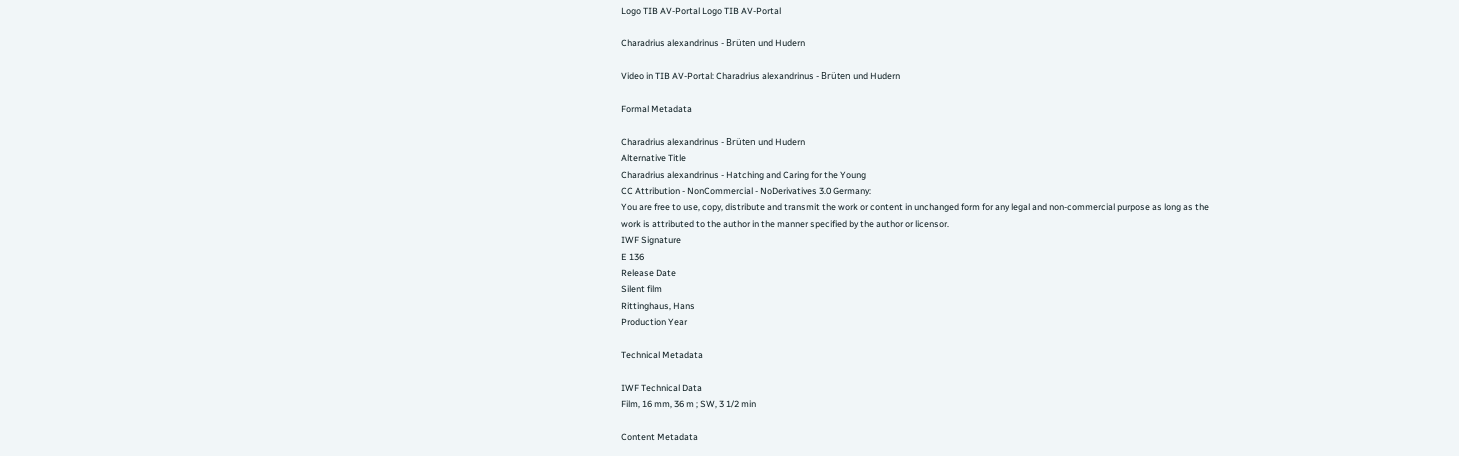Logo TIB AV-Portal Logo TIB AV-Portal

Charadrius alexandrinus - Brüten und Hudern

Video in TIB AV-Portal: Charadrius alexandrinus - Brüten und Hudern

Formal Metadata

Charadrius alexandrinus - Brüten und Hudern
Alternative Title
Charadrius alexandrinus - Hatching and Caring for the Young
CC Attribution - NonCommercial - NoDerivatives 3.0 Germany:
You are free to use, copy, distribute and transmit the work or content in unchanged form for any legal and non-commercial purpose as long as the work is attributed to the author in the manner specified by the author or licensor.
IWF Signature
E 136
Release Date
Silent film
Rittinghaus, Hans
Production Year

Technical Metadata

IWF Technical Data
Film, 16 mm, 36 m ; SW, 3 1/2 min

Content Metadata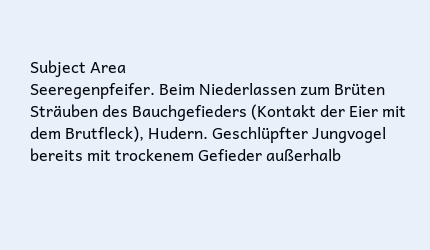Subject Area
Seeregenpfeifer. Beim Niederlassen zum Brüten Sträuben des Bauchgefieders (Kontakt der Eier mit dem Brutfleck), Hudern. Geschlüpfter Jungvogel bereits mit trockenem Gefieder außerhalb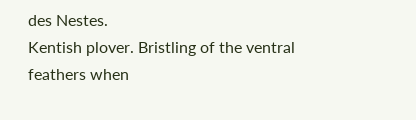des Nestes.
Kentish plover. Bristling of the ventral feathers when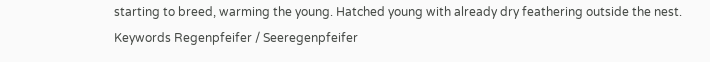starting to breed, warming the young. Hatched young with already dry feathering outside the nest.
Keywords Regenpfeifer / Seeregenpfeifer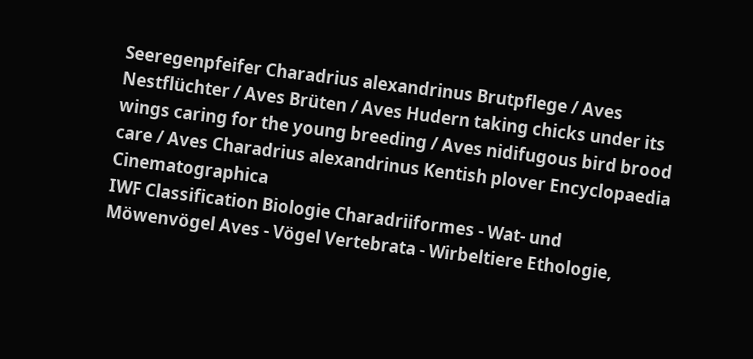Seeregenpfeifer Charadrius alexandrinus Brutpflege / Aves Nestflüchter / Aves Brüten / Aves Hudern taking chicks under its wings caring for the young breeding / Aves nidifugous bird brood care / Aves Charadrius alexandrinus Kentish plover Encyclopaedia Cinematographica
IWF Classification Biologie Charadriiformes - Wat- und Möwenvögel Aves - Vögel Vertebrata - Wirbeltiere Ethologie,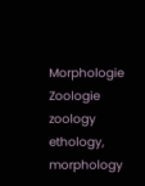Morphologie Zoologie zoology ethology, morphology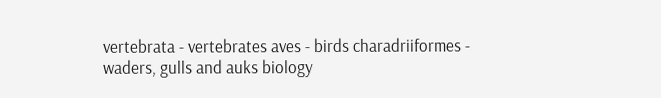vertebrata - vertebrates aves - birds charadriiformes - waders, gulls and auks biology